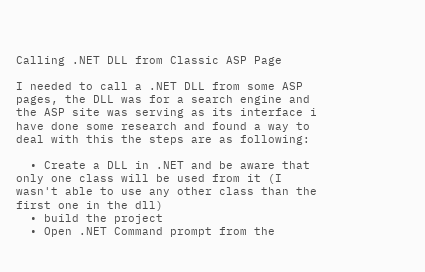Calling .NET DLL from Classic ASP Page

I needed to call a .NET DLL from some ASP pages, the DLL was for a search engine and the ASP site was serving as its interface i have done some research and found a way to deal with this the steps are as following:

  • Create a DLL in .NET and be aware that only one class will be used from it (I wasn't able to use any other class than the first one in the dll)
  • build the project
  • Open .NET Command prompt from the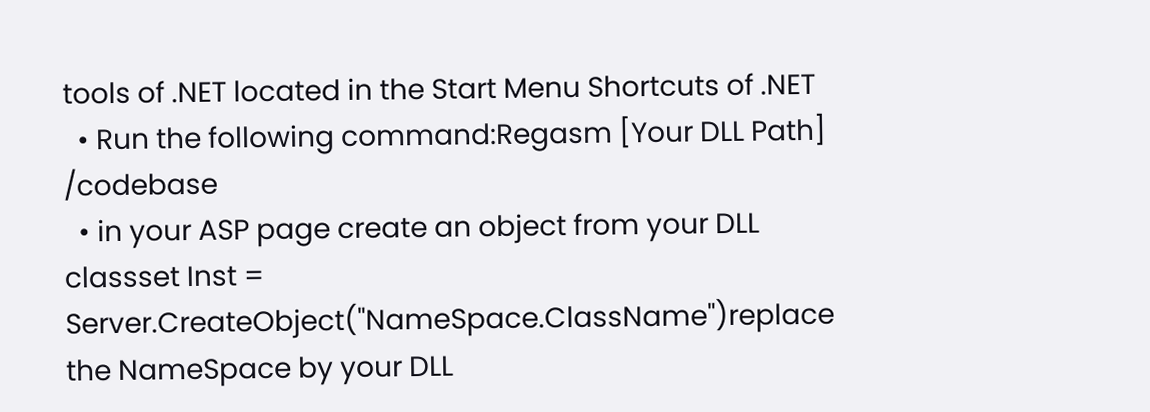tools of .NET located in the Start Menu Shortcuts of .NET
  • Run the following command:Regasm [Your DLL Path] /codebase
  • in your ASP page create an object from your DLL classset Inst = Server.CreateObject("NameSpace.ClassName")replace the NameSpace by your DLL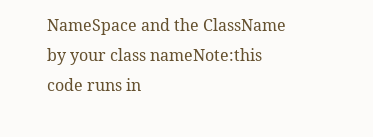NameSpace and the ClassName by your class nameNote:this code runs in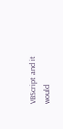VBScript and it would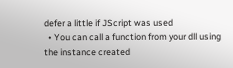defer a little if JScript was used
  • You can call a function from your dll using the instance created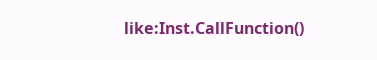like:Inst.CallFunction()